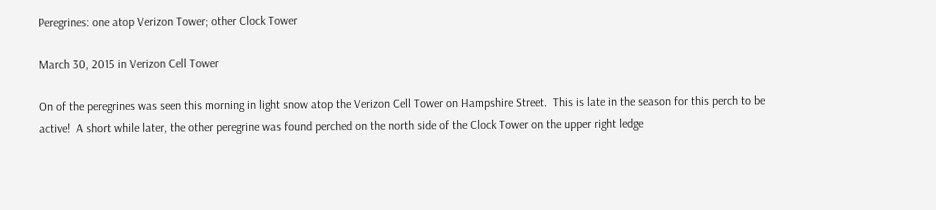Peregrines: one atop Verizon Tower; other Clock Tower

March 30, 2015 in Verizon Cell Tower

On of the peregrines was seen this morning in light snow atop the Verizon Cell Tower on Hampshire Street.  This is late in the season for this perch to be active!  A short while later, the other peregrine was found perched on the north side of the Clock Tower on the upper right ledge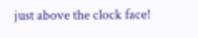just above the clock face!